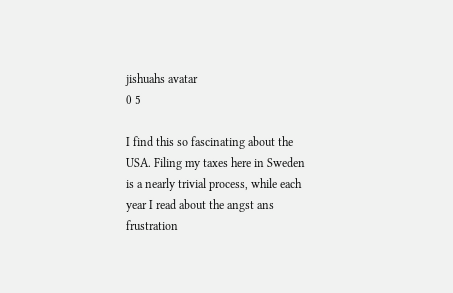jishuahs avatar
0 5

I find this so fascinating about the USA. Filing my taxes here in Sweden is a nearly trivial process, while each year I read about the angst ans frustration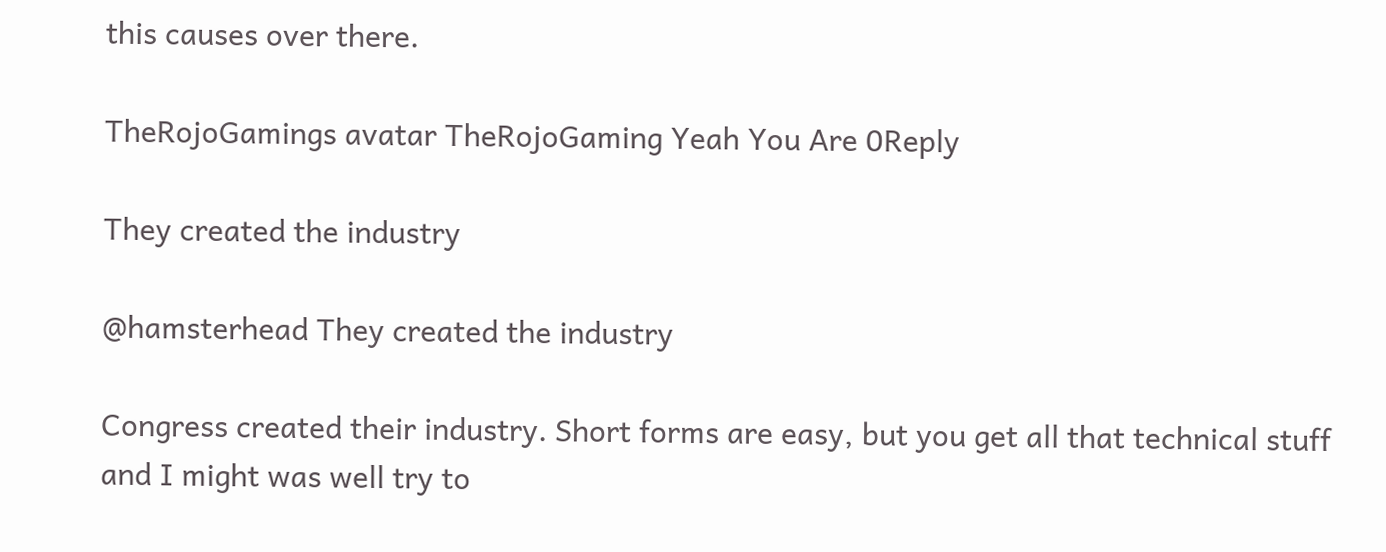this causes over there.

TheRojoGamings avatar TheRojoGaming Yeah You Are 0Reply

They created the industry

@hamsterhead They created the industry

Congress created their industry. Short forms are easy, but you get all that technical stuff and I might was well try to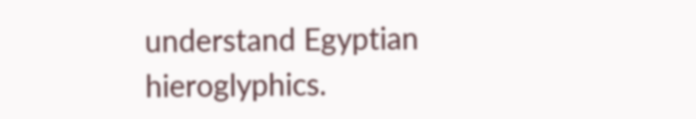understand Egyptian hieroglyphics.